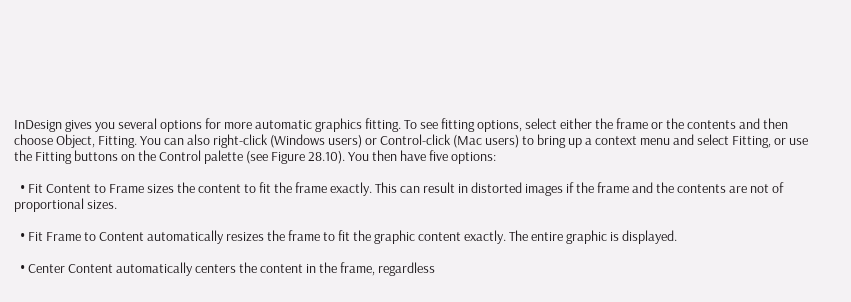InDesign gives you several options for more automatic graphics fitting. To see fitting options, select either the frame or the contents and then choose Object, Fitting. You can also right-click (Windows users) or Control-click (Mac users) to bring up a context menu and select Fitting, or use the Fitting buttons on the Control palette (see Figure 28.10). You then have five options:

  • Fit Content to Frame sizes the content to fit the frame exactly. This can result in distorted images if the frame and the contents are not of proportional sizes.

  • Fit Frame to Content automatically resizes the frame to fit the graphic content exactly. The entire graphic is displayed.

  • Center Content automatically centers the content in the frame, regardless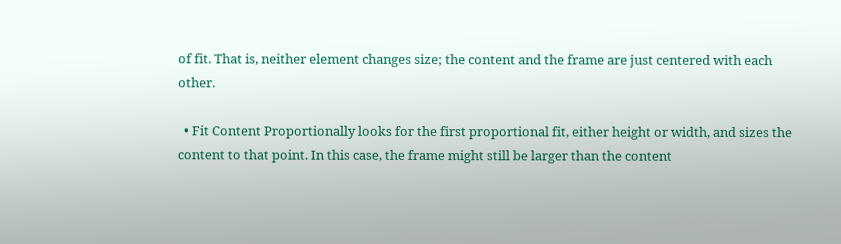of fit. That is, neither element changes size; the content and the frame are just centered with each other.

  • Fit Content Proportionally looks for the first proportional fit, either height or width, and sizes the content to that point. In this case, the frame might still be larger than the content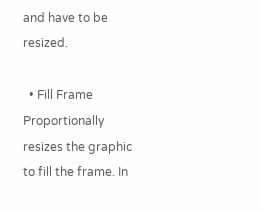and have to be resized.

  • Fill Frame Proportionally resizes the graphic to fill the frame. In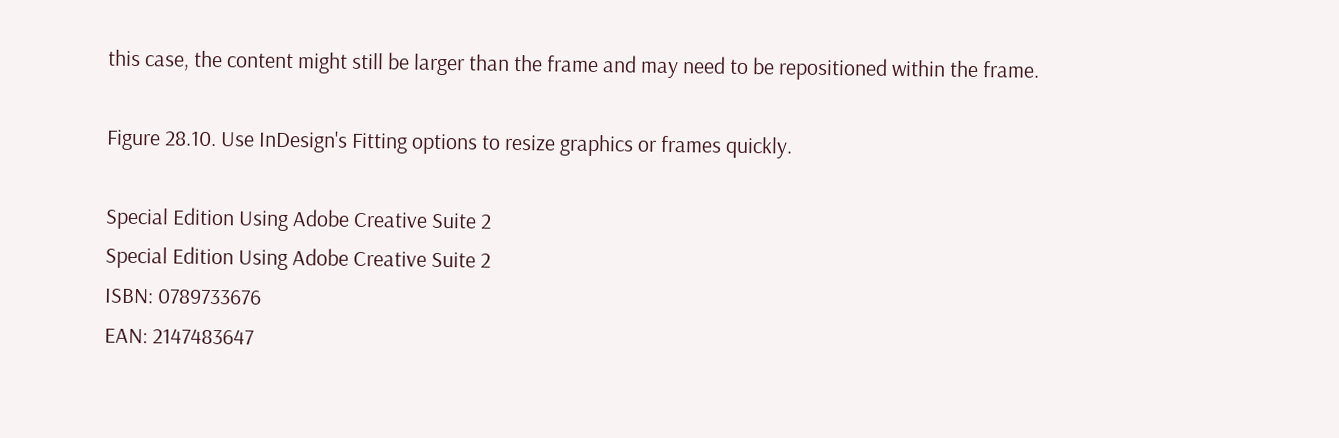this case, the content might still be larger than the frame and may need to be repositioned within the frame.

Figure 28.10. Use InDesign's Fitting options to resize graphics or frames quickly.

Special Edition Using Adobe Creative Suite 2
Special Edition Using Adobe Creative Suite 2
ISBN: 0789733676
EAN: 2147483647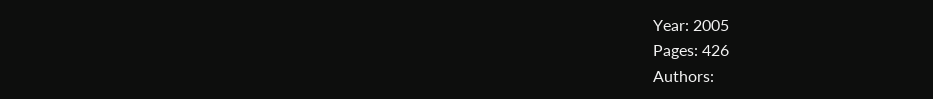Year: 2005
Pages: 426
Authors: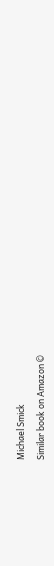Michael Smick

Similar book on Amazon ©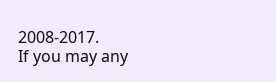2008-2017.
If you may any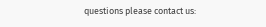questions please contact us: